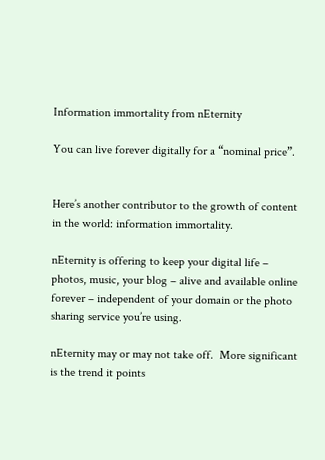Information immortality from nEternity

You can live forever digitally for a “nominal price”.


Here’s another contributor to the growth of content in the world: information immortality.

nEternity is offering to keep your digital life – photos, music, your blog – alive and available online forever – independent of your domain or the photo sharing service you’re using.

nEternity may or may not take off.  More significant is the trend it points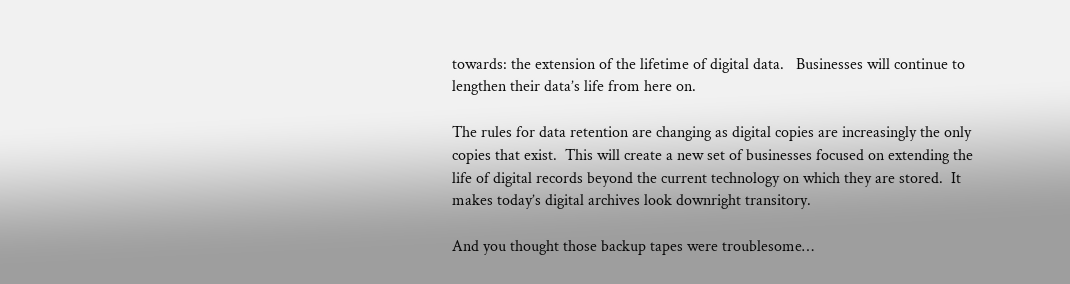towards: the extension of the lifetime of digital data.   Businesses will continue to lengthen their data’s life from here on.

The rules for data retention are changing as digital copies are increasingly the only copies that exist.  This will create a new set of businesses focused on extending the life of digital records beyond the current technology on which they are stored.  It makes today’s digital archives look downright transitory.

And you thought those backup tapes were troublesome…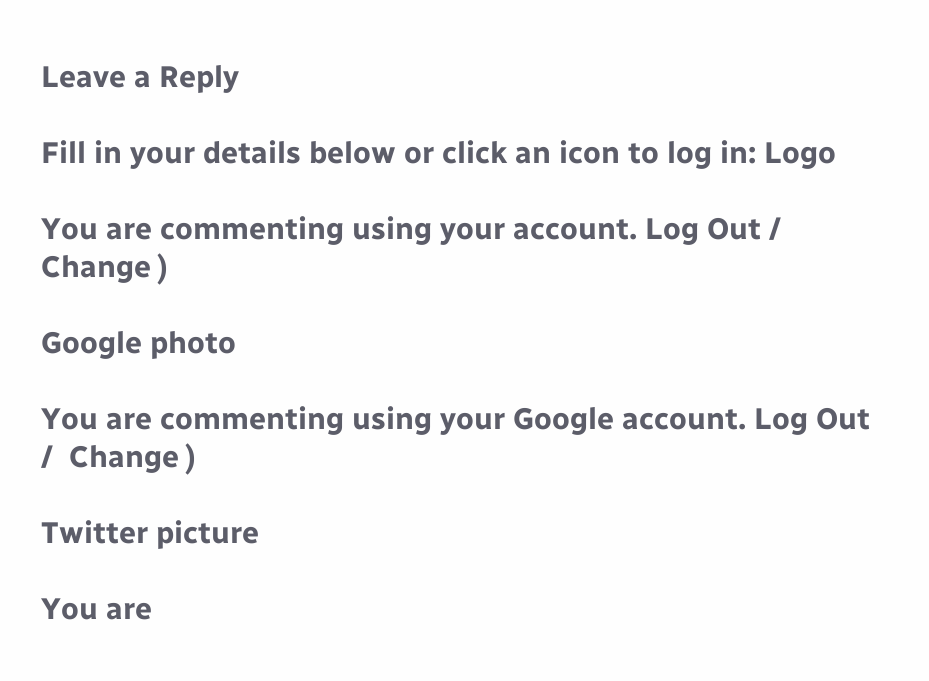Leave a Reply

Fill in your details below or click an icon to log in: Logo

You are commenting using your account. Log Out /  Change )

Google photo

You are commenting using your Google account. Log Out /  Change )

Twitter picture

You are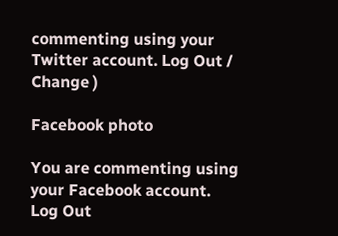commenting using your Twitter account. Log Out /  Change )

Facebook photo

You are commenting using your Facebook account. Log Out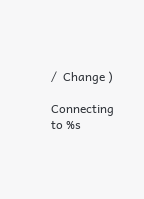/  Change )

Connecting to %s